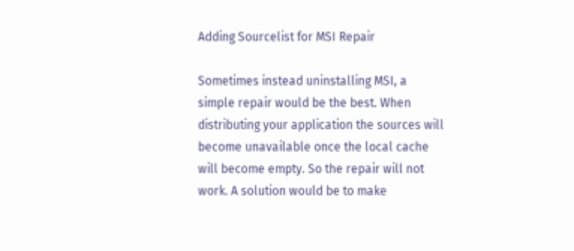Adding Sourcelist for MSI Repair

Sometimes instead uninstalling MSI, a simple repair would be the best. When distributing your application the sources will become unavailable once the local cache will become empty. So the repair will not work. A solution would be to make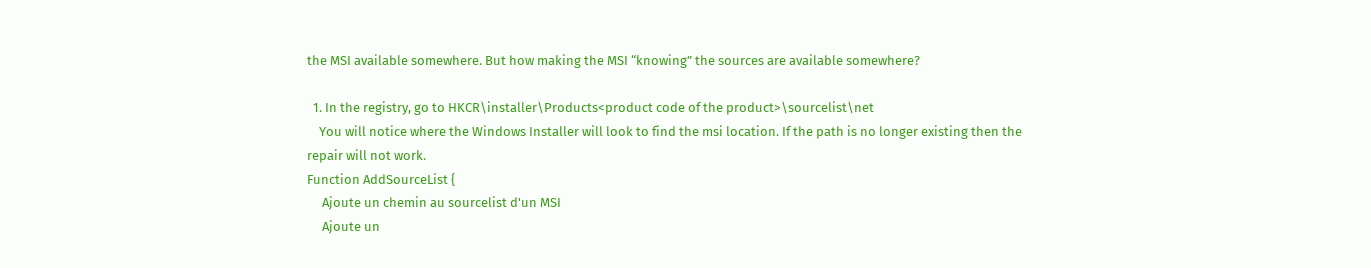the MSI available somewhere. But how making the MSI “knowing” the sources are available somewhere?

  1. In the registry, go to HKCR\installer\Products<product code of the product>\sourcelist\net
    You will notice where the Windows Installer will look to find the msi location. If the path is no longer existing then the repair will not work.
Function AddSourceList {
     Ajoute un chemin au sourcelist d'un MSI
     Ajoute un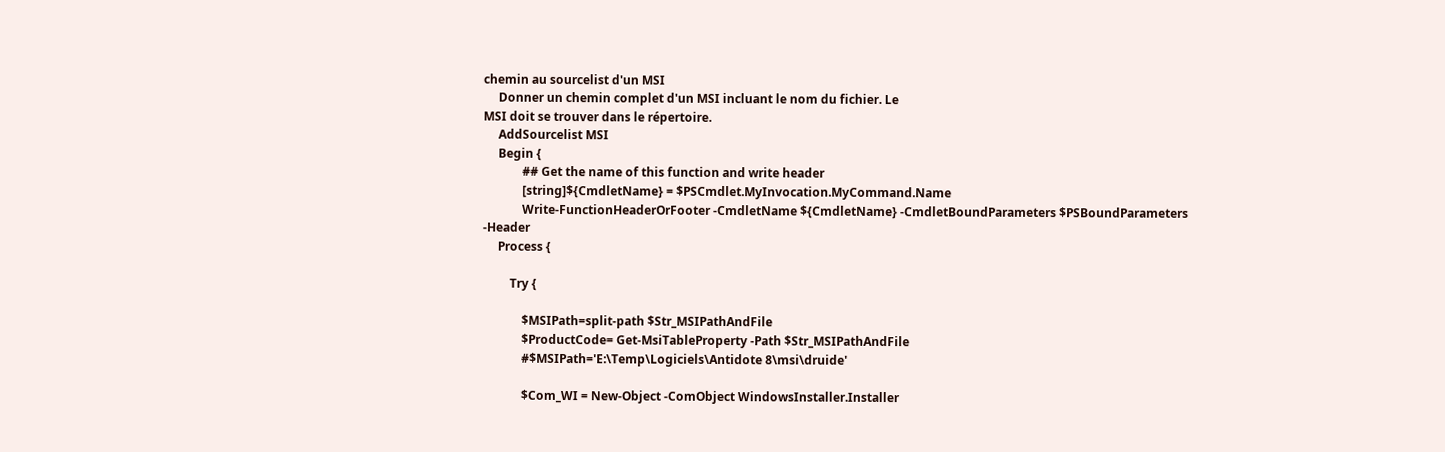chemin au sourcelist d'un MSI
     Donner un chemin complet d'un MSI incluant le nom du fichier. Le
MSI doit se trouver dans le répertoire.
     AddSourcelist MSI
     Begin {
             ## Get the name of this function and write header
             [string]${CmdletName} = $PSCmdlet.MyInvocation.MyCommand.Name
             Write-FunctionHeaderOrFooter -CmdletName ${CmdletName} -CmdletBoundParameters $PSBoundParameters -Header
     Process {

         Try {

             $MSIPath=split-path $Str_MSIPathAndFile
             $ProductCode= Get-MsiTableProperty -Path $Str_MSIPathAndFile
             #$MSIPath='E:\Temp\Logiciels\Antidote 8\msi\druide'

             $Com_WI = New-Object -ComObject WindowsInstaller.Installer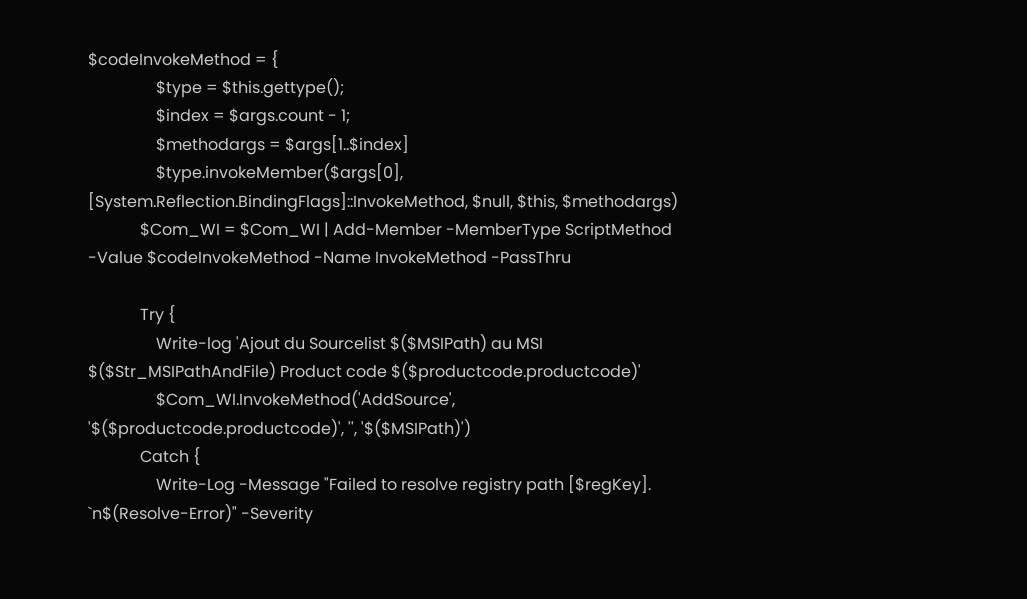$codeInvokeMethod = {
                 $type = $this.gettype();
                 $index = $args.count - 1;
                 $methodargs = $args[1..$index]
                 $type.invokeMember($args[0], [System.Reflection.BindingFlags]::InvokeMethod, $null, $this, $methodargs)
             $Com_WI = $Com_WI | Add-Member -MemberType ScriptMethod -Value $codeInvokeMethod -Name InvokeMethod -PassThru

             Try {
                 Write-log 'Ajout du Sourcelist $($MSIPath) au MSI $($Str_MSIPathAndFile) Product code $($productcode.productcode)'
                 $Com_WI.InvokeMethod('AddSource', '$($productcode.productcode)', '', '$($MSIPath)')
             Catch {
                 Write-Log -Message "Failed to resolve registry path [$regKey]. `n$(Resolve-Error)" -Severity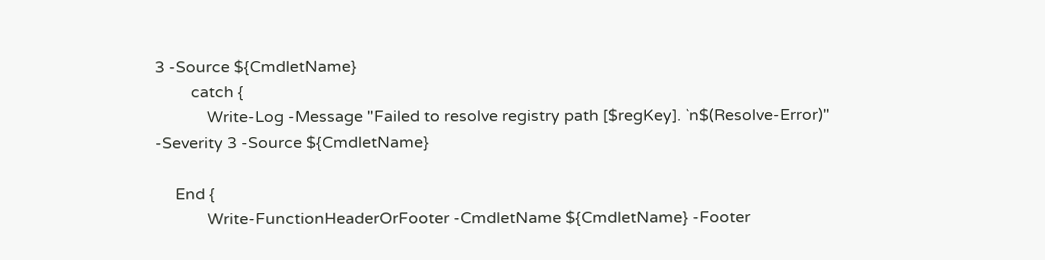3 -Source ${CmdletName}
         catch {
             Write-Log -Message "Failed to resolve registry path [$regKey]. `n$(Resolve-Error)" -Severity 3 -Source ${CmdletName}

     End {
             Write-FunctionHeaderOrFooter -CmdletName ${CmdletName} -Footer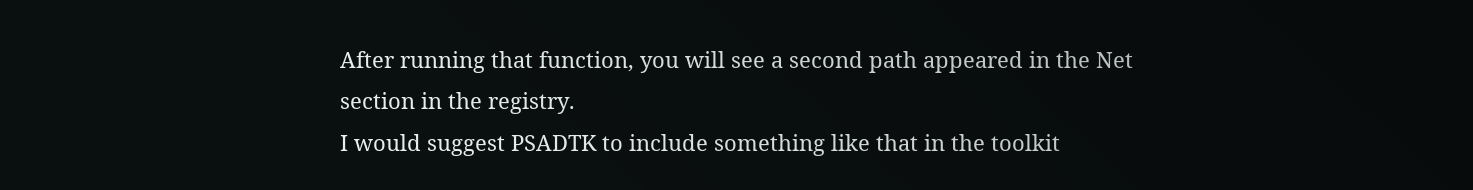After running that function, you will see a second path appeared in the Net section in the registry.
I would suggest PSADTK to include something like that in the toolkit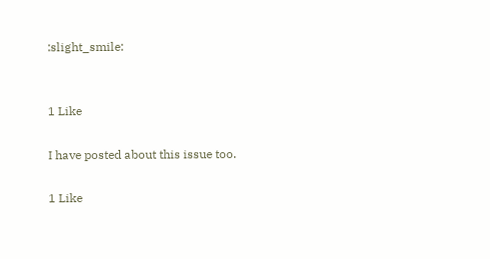:slight_smile:


1 Like

I have posted about this issue too.

1 Like